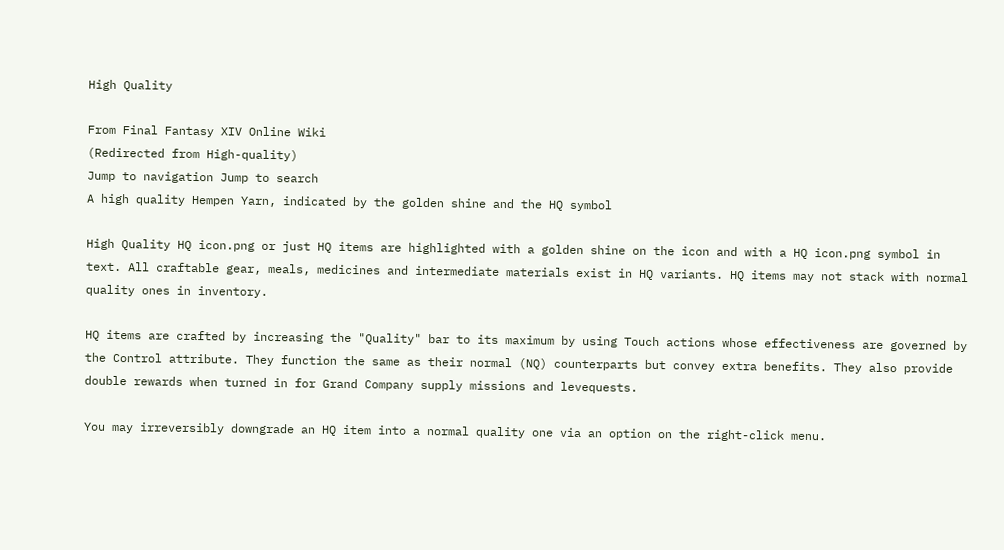High Quality

From Final Fantasy XIV Online Wiki
(Redirected from High-quality)
Jump to navigation Jump to search
A high quality Hempen Yarn, indicated by the golden shine and the HQ symbol

High Quality HQ icon.png or just HQ items are highlighted with a golden shine on the icon and with a HQ icon.png symbol in text. All craftable gear, meals, medicines and intermediate materials exist in HQ variants. HQ items may not stack with normal quality ones in inventory.

HQ items are crafted by increasing the "Quality" bar to its maximum by using Touch actions whose effectiveness are governed by the Control attribute. They function the same as their normal (NQ) counterparts but convey extra benefits. They also provide double rewards when turned in for Grand Company supply missions and levequests.

You may irreversibly downgrade an HQ item into a normal quality one via an option on the right-click menu.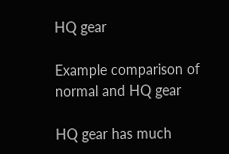HQ gear

Example comparison of normal and HQ gear

HQ gear has much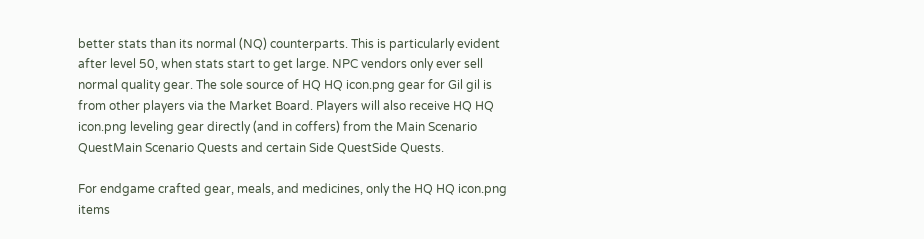better stats than its normal (NQ) counterparts. This is particularly evident after level 50, when stats start to get large. NPC vendors only ever sell normal quality gear. The sole source of HQ HQ icon.png gear for Gil gil is from other players via the Market Board. Players will also receive HQ HQ icon.png leveling gear directly (and in coffers) from the Main Scenario QuestMain Scenario Quests and certain Side QuestSide Quests.

For endgame crafted gear, meals, and medicines, only the HQ HQ icon.png items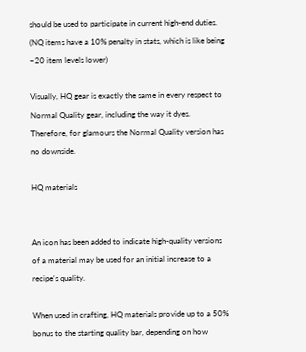should be used to participate in current high-end duties. (NQ items have a 10% penalty in stats, which is like being ~20 item levels lower)

Visually, HQ gear is exactly the same in every respect to Normal Quality gear, including the way it dyes. Therefore, for glamours the Normal Quality version has no downside.

HQ materials


An icon has been added to indicate high-quality versions of a material may be used for an initial increase to a recipe's quality.

When used in crafting, HQ materials provide up to a 50% bonus to the starting quality bar, depending on how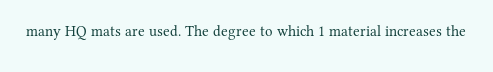many HQ mats are used. The degree to which 1 material increases the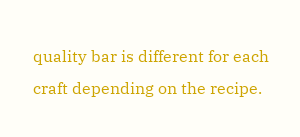quality bar is different for each craft depending on the recipe.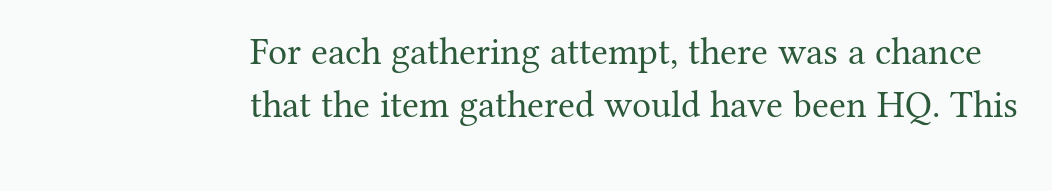For each gathering attempt, there was a chance that the item gathered would have been HQ. This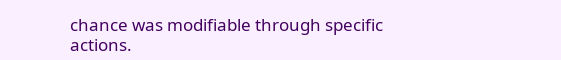chance was modifiable through specific actions.